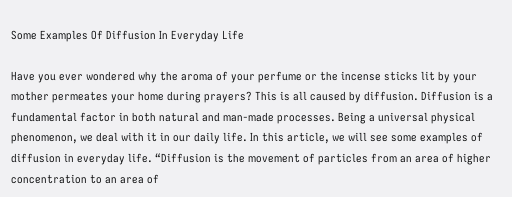Some Examples Of Diffusion In Everyday Life

Have you ever wondered why the aroma of your perfume or the incense sticks lit by your mother permeates your home during prayers? This is all caused by diffusion. Diffusion is a fundamental factor in both natural and man-made processes. Being a universal physical phenomenon, we deal with it in our daily life. In this article, we will see some examples of diffusion in everyday life. “Diffusion is the movement of particles from an area of higher concentration to an area of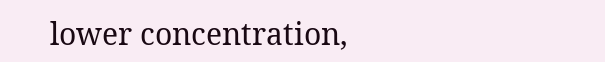lower concentration,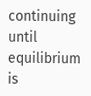continuing until equilibrium is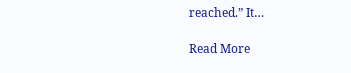reached.” It…

Read More